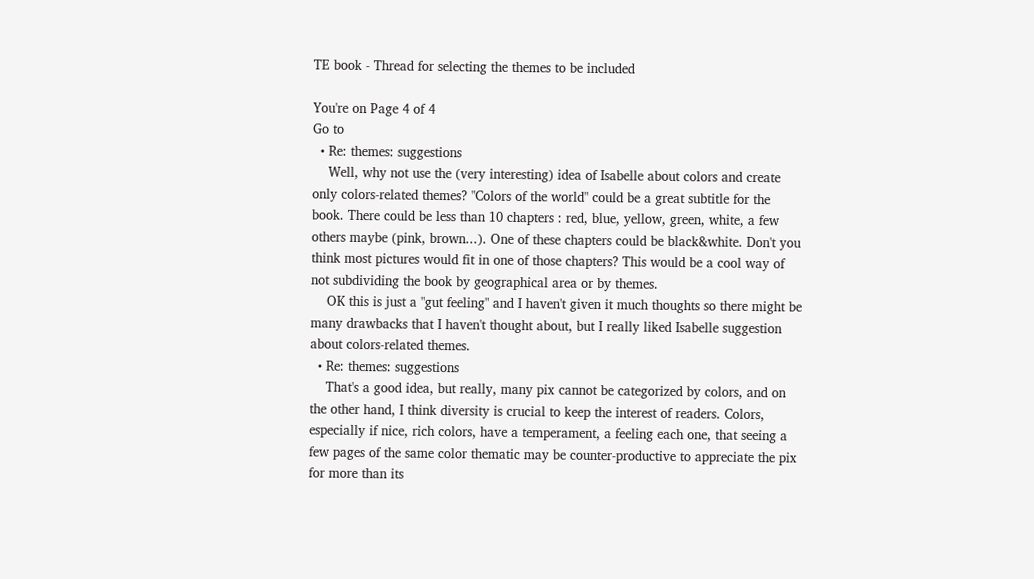TE book - Thread for selecting the themes to be included

You're on Page 4 of 4
Go to
  • Re: themes: suggestions
    Well, why not use the (very interesting) idea of Isabelle about colors and create only colors-related themes? "Colors of the world" could be a great subtitle for the book. There could be less than 10 chapters : red, blue, yellow, green, white, a few others maybe (pink, brown...). One of these chapters could be black&white. Don't you think most pictures would fit in one of those chapters? This would be a cool way of not subdividing the book by geographical area or by themes.
    OK this is just a "gut feeling" and I haven't given it much thoughts so there might be many drawbacks that I haven't thought about, but I really liked Isabelle suggestion about colors-related themes.
  • Re: themes: suggestions
    That's a good idea, but really, many pix cannot be categorized by colors, and on the other hand, I think diversity is crucial to keep the interest of readers. Colors, especially if nice, rich colors, have a temperament, a feeling each one, that seeing a few pages of the same color thematic may be counter-productive to appreciate the pix for more than its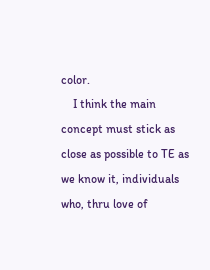color.
    I think the main concept must stick as close as possible to TE as we know it, individuals who, thru love of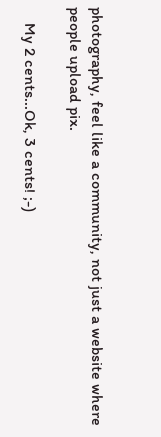photography, feel like a community, not just a website where people upload pix.

    My 2 cents...Ok, 3 cents! ;-)